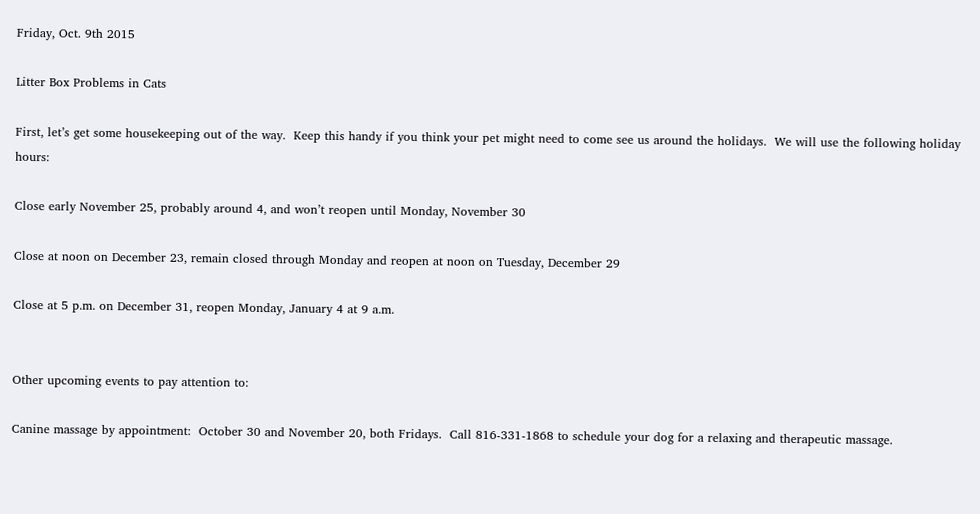Friday, Oct. 9th 2015

Litter Box Problems in Cats

First, let’s get some housekeeping out of the way.  Keep this handy if you think your pet might need to come see us around the holidays.  We will use the following holiday hours:

Close early November 25, probably around 4, and won’t reopen until Monday, November 30

Close at noon on December 23, remain closed through Monday and reopen at noon on Tuesday, December 29

Close at 5 p.m. on December 31, reopen Monday, January 4 at 9 a.m.


Other upcoming events to pay attention to:

Canine massage by appointment:  October 30 and November 20, both Fridays.  Call 816-331-1868 to schedule your dog for a relaxing and therapeutic massage.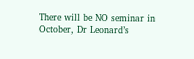There will be NO seminar in October, Dr Leonard’s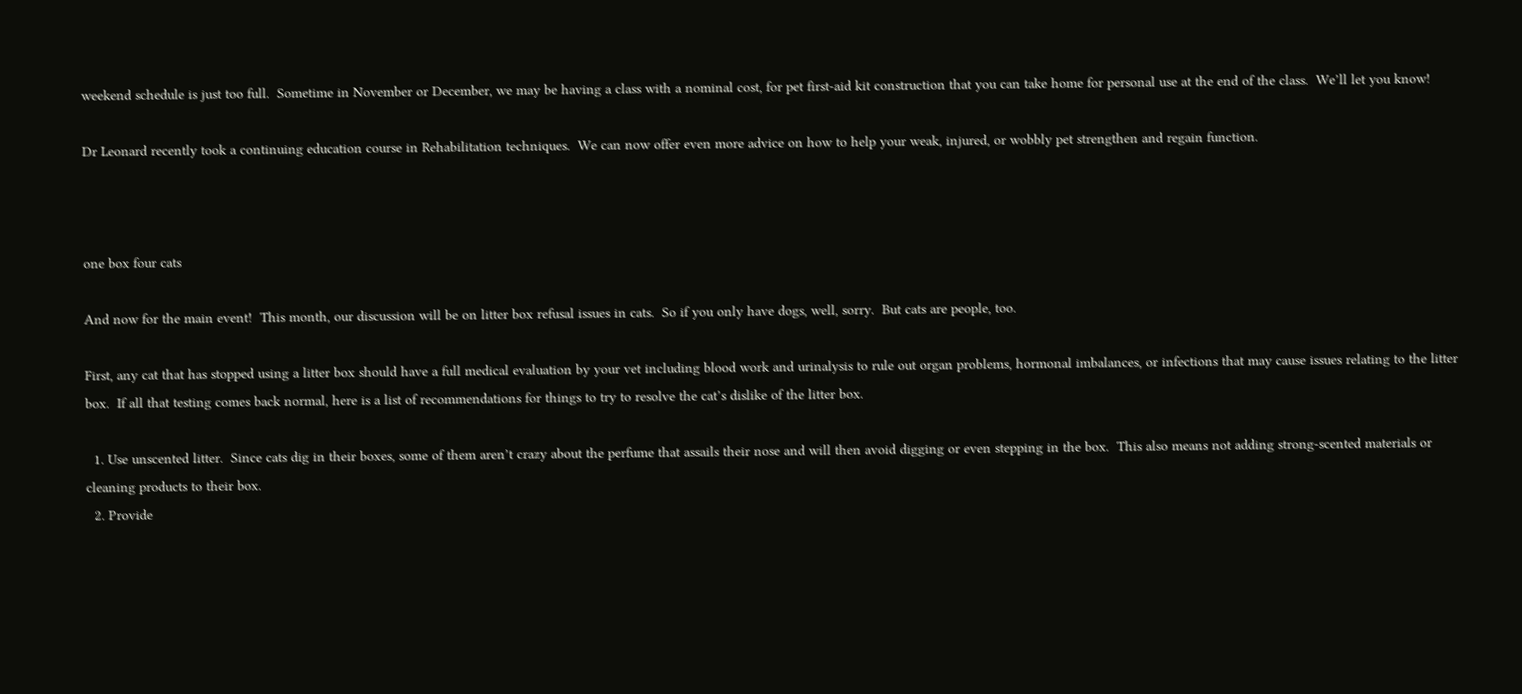weekend schedule is just too full.  Sometime in November or December, we may be having a class with a nominal cost, for pet first-aid kit construction that you can take home for personal use at the end of the class.  We’ll let you know!

Dr Leonard recently took a continuing education course in Rehabilitation techniques.  We can now offer even more advice on how to help your weak, injured, or wobbly pet strengthen and regain function.



one box four cats

And now for the main event!  This month, our discussion will be on litter box refusal issues in cats.  So if you only have dogs, well, sorry.  But cats are people, too.

First, any cat that has stopped using a litter box should have a full medical evaluation by your vet including blood work and urinalysis to rule out organ problems, hormonal imbalances, or infections that may cause issues relating to the litter box.  If all that testing comes back normal, here is a list of recommendations for things to try to resolve the cat’s dislike of the litter box.

  1. Use unscented litter.  Since cats dig in their boxes, some of them aren’t crazy about the perfume that assails their nose and will then avoid digging or even stepping in the box.  This also means not adding strong-scented materials or cleaning products to their box.
  2. Provide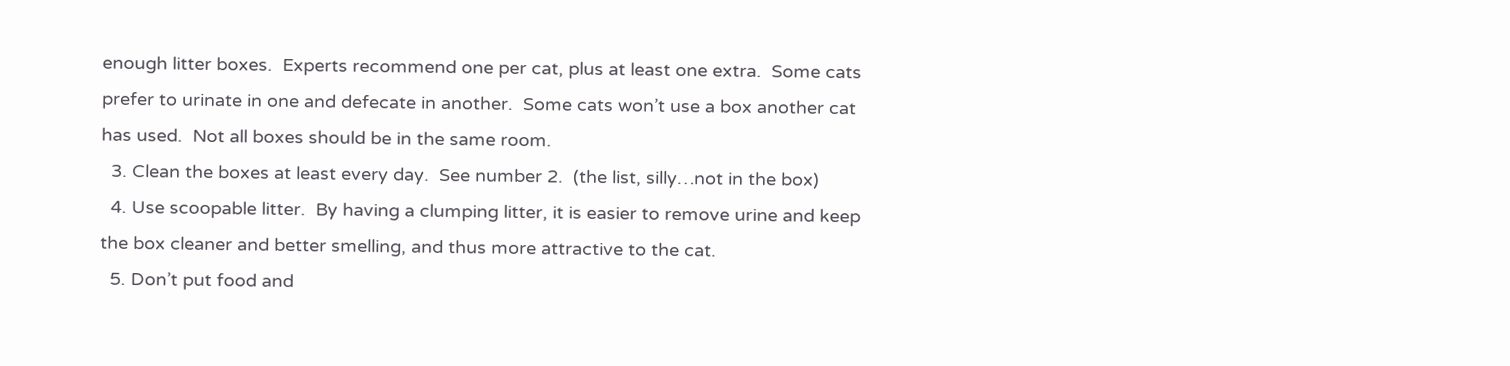enough litter boxes.  Experts recommend one per cat, plus at least one extra.  Some cats prefer to urinate in one and defecate in another.  Some cats won’t use a box another cat has used.  Not all boxes should be in the same room.
  3. Clean the boxes at least every day.  See number 2.  (the list, silly…not in the box)
  4. Use scoopable litter.  By having a clumping litter, it is easier to remove urine and keep the box cleaner and better smelling, and thus more attractive to the cat.
  5. Don’t put food and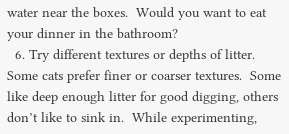water near the boxes.  Would you want to eat your dinner in the bathroom?
  6. Try different textures or depths of litter.  Some cats prefer finer or coarser textures.  Some like deep enough litter for good digging, others don’t like to sink in.  While experimenting,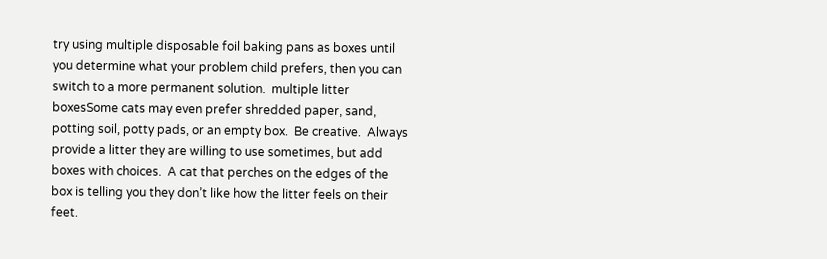try using multiple disposable foil baking pans as boxes until you determine what your problem child prefers, then you can switch to a more permanent solution.  multiple litter boxesSome cats may even prefer shredded paper, sand, potting soil, potty pads, or an empty box.  Be creative.  Always provide a litter they are willing to use sometimes, but add boxes with choices.  A cat that perches on the edges of the box is telling you they don’t like how the litter feels on their feet.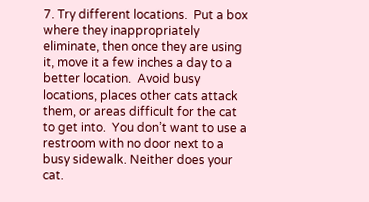7. Try different locations.  Put a box where they inappropriately eliminate, then once they are using it, move it a few inches a day to a better location.  Avoid busy locations, places other cats attack them, or areas difficult for the cat to get into.  You don’t want to use a restroom with no door next to a busy sidewalk. Neither does your cat.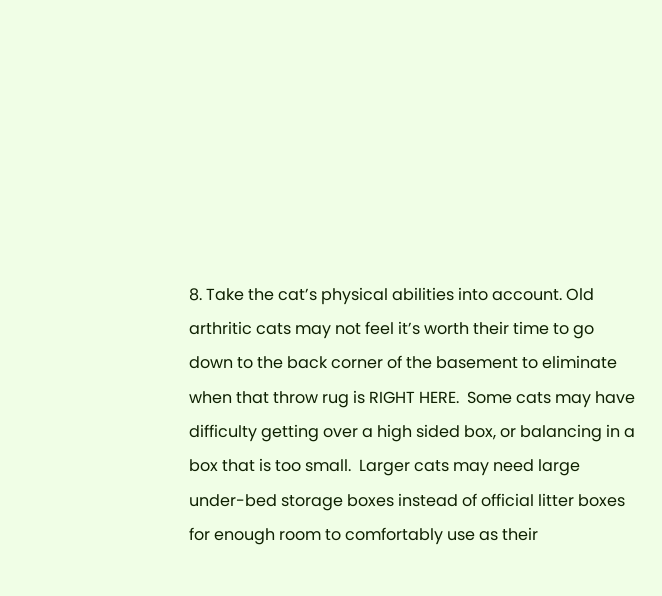8. Take the cat’s physical abilities into account. Old arthritic cats may not feel it’s worth their time to go down to the back corner of the basement to eliminate when that throw rug is RIGHT HERE.  Some cats may have difficulty getting over a high sided box, or balancing in a box that is too small.  Larger cats may need large under-bed storage boxes instead of official litter boxes for enough room to comfortably use as their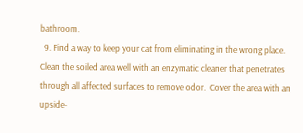bathroom.
  9. Find a way to keep your cat from eliminating in the wrong place.  Clean the soiled area well with an enzymatic cleaner that penetrates through all affected surfaces to remove odor.  Cover the area with an upside-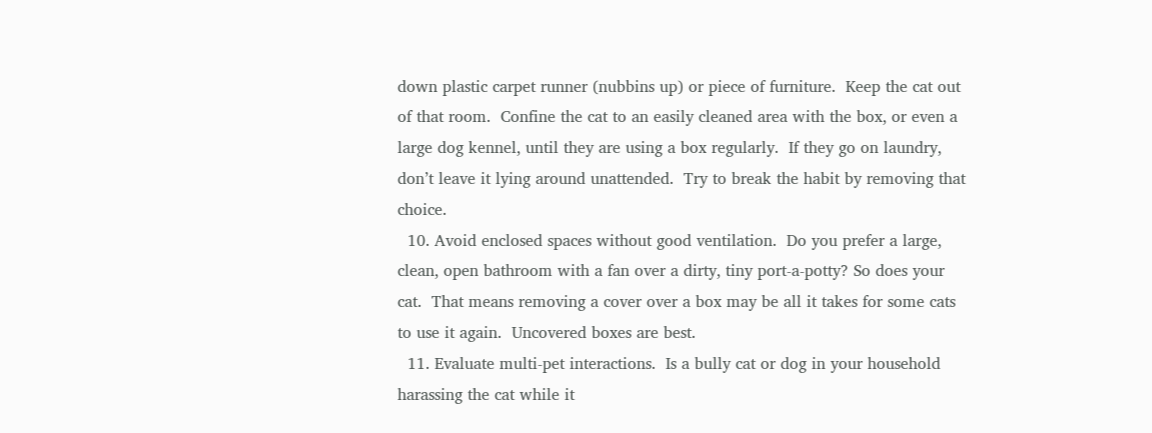down plastic carpet runner (nubbins up) or piece of furniture.  Keep the cat out of that room.  Confine the cat to an easily cleaned area with the box, or even a large dog kennel, until they are using a box regularly.  If they go on laundry, don’t leave it lying around unattended.  Try to break the habit by removing that choice.
  10. Avoid enclosed spaces without good ventilation.  Do you prefer a large, clean, open bathroom with a fan over a dirty, tiny port-a-potty? So does your cat.  That means removing a cover over a box may be all it takes for some cats to use it again.  Uncovered boxes are best.
  11. Evaluate multi-pet interactions.  Is a bully cat or dog in your household harassing the cat while it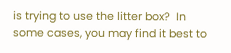is trying to use the litter box?  In some cases, you may find it best to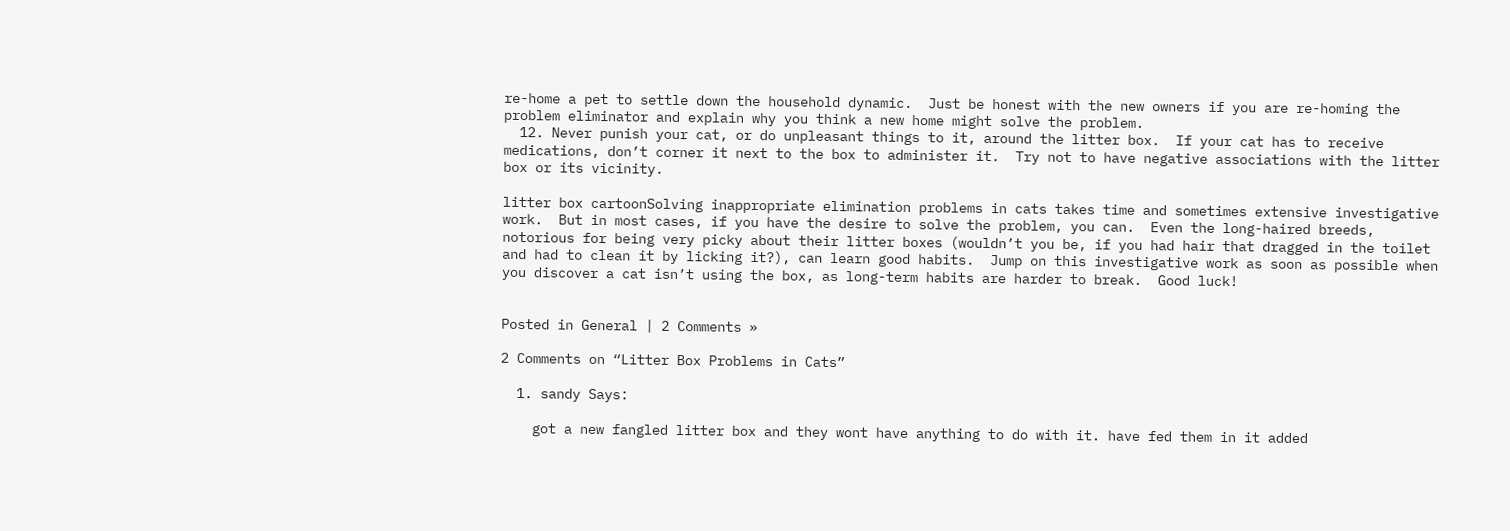re-home a pet to settle down the household dynamic.  Just be honest with the new owners if you are re-homing the problem eliminator and explain why you think a new home might solve the problem.
  12. Never punish your cat, or do unpleasant things to it, around the litter box.  If your cat has to receive medications, don’t corner it next to the box to administer it.  Try not to have negative associations with the litter box or its vicinity.

litter box cartoonSolving inappropriate elimination problems in cats takes time and sometimes extensive investigative work.  But in most cases, if you have the desire to solve the problem, you can.  Even the long-haired breeds, notorious for being very picky about their litter boxes (wouldn’t you be, if you had hair that dragged in the toilet and had to clean it by licking it?), can learn good habits.  Jump on this investigative work as soon as possible when you discover a cat isn’t using the box, as long-term habits are harder to break.  Good luck!


Posted in General | 2 Comments »

2 Comments on “Litter Box Problems in Cats”

  1. sandy Says:

    got a new fangled litter box and they wont have anything to do with it. have fed them in it added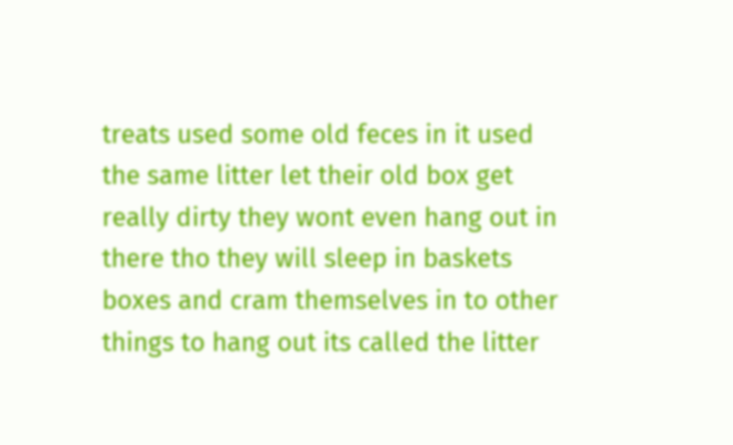treats used some old feces in it used the same litter let their old box get really dirty they wont even hang out in there tho they will sleep in baskets boxes and cram themselves in to other things to hang out its called the litter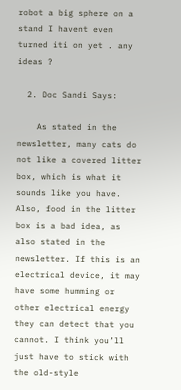robot a big sphere on a stand I havent even turned iti on yet . any ideas ?

  2. Doc Sandi Says:

    As stated in the newsletter, many cats do not like a covered litter box, which is what it sounds like you have. Also, food in the litter box is a bad idea, as also stated in the newsletter. If this is an electrical device, it may have some humming or other electrical energy they can detect that you cannot. I think you’ll just have to stick with the old-style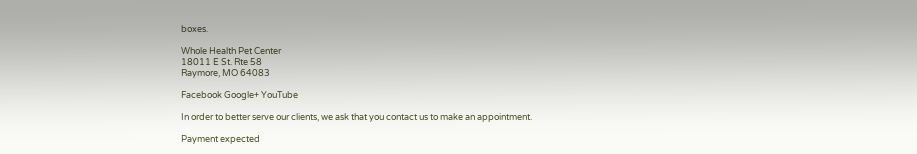boxes.

Whole Health Pet Center
18011 E St. Rte 58
Raymore, MO 64083

Facebook Google+ YouTube

In order to better serve our clients, we ask that you contact us to make an appointment.

Payment expected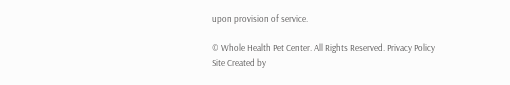upon provision of service.

© Whole Health Pet Center. All Rights Reserved. Privacy Policy
Site Created by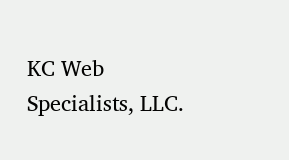KC Web Specialists, LLC.